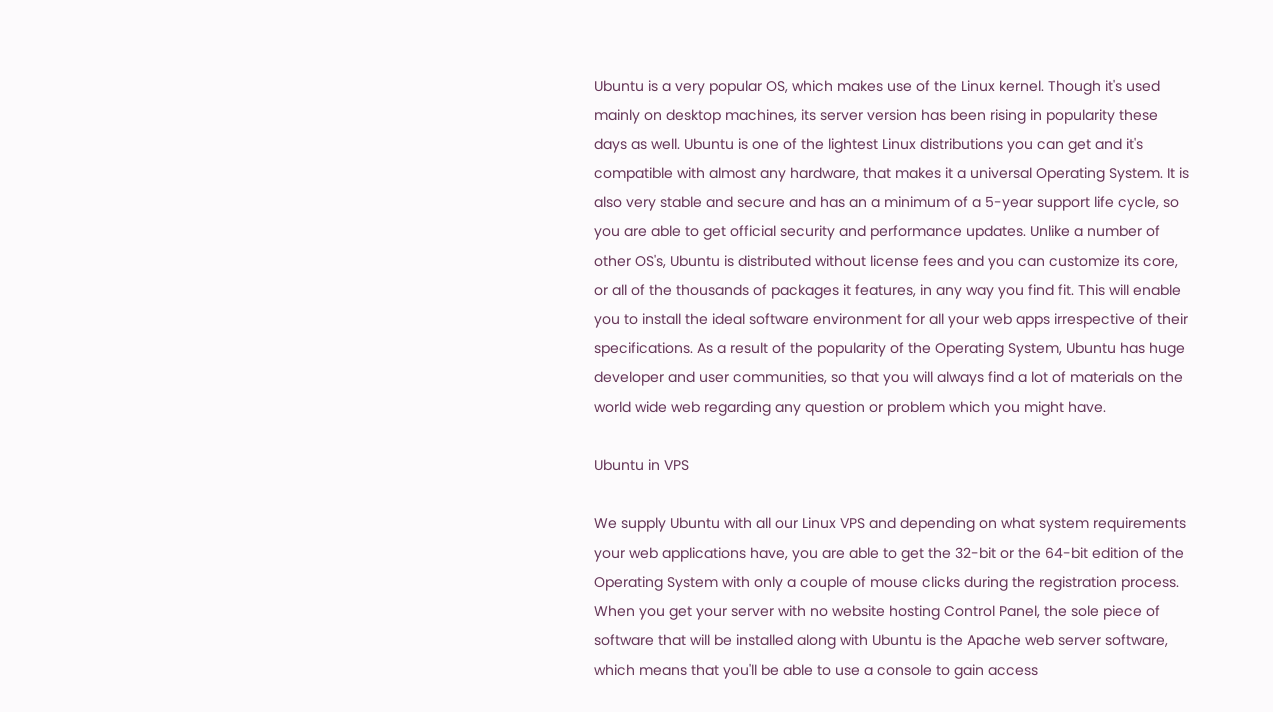Ubuntu is a very popular OS, which makes use of the Linux kernel. Though it's used mainly on desktop machines, its server version has been rising in popularity these days as well. Ubuntu is one of the lightest Linux distributions you can get and it's compatible with almost any hardware, that makes it a universal Operating System. It is also very stable and secure and has an a minimum of a 5-year support life cycle, so you are able to get official security and performance updates. Unlike a number of other OS's, Ubuntu is distributed without license fees and you can customize its core, or all of the thousands of packages it features, in any way you find fit. This will enable you to install the ideal software environment for all your web apps irrespective of their specifications. As a result of the popularity of the Operating System, Ubuntu has huge developer and user communities, so that you will always find a lot of materials on the world wide web regarding any question or problem which you might have.

Ubuntu in VPS

We supply Ubuntu with all our Linux VPS and depending on what system requirements your web applications have, you are able to get the 32-bit or the 64-bit edition of the Operating System with only a couple of mouse clicks during the registration process. When you get your server with no website hosting Control Panel, the sole piece of software that will be installed along with Ubuntu is the Apache web server software, which means that you'll be able to use a console to gain access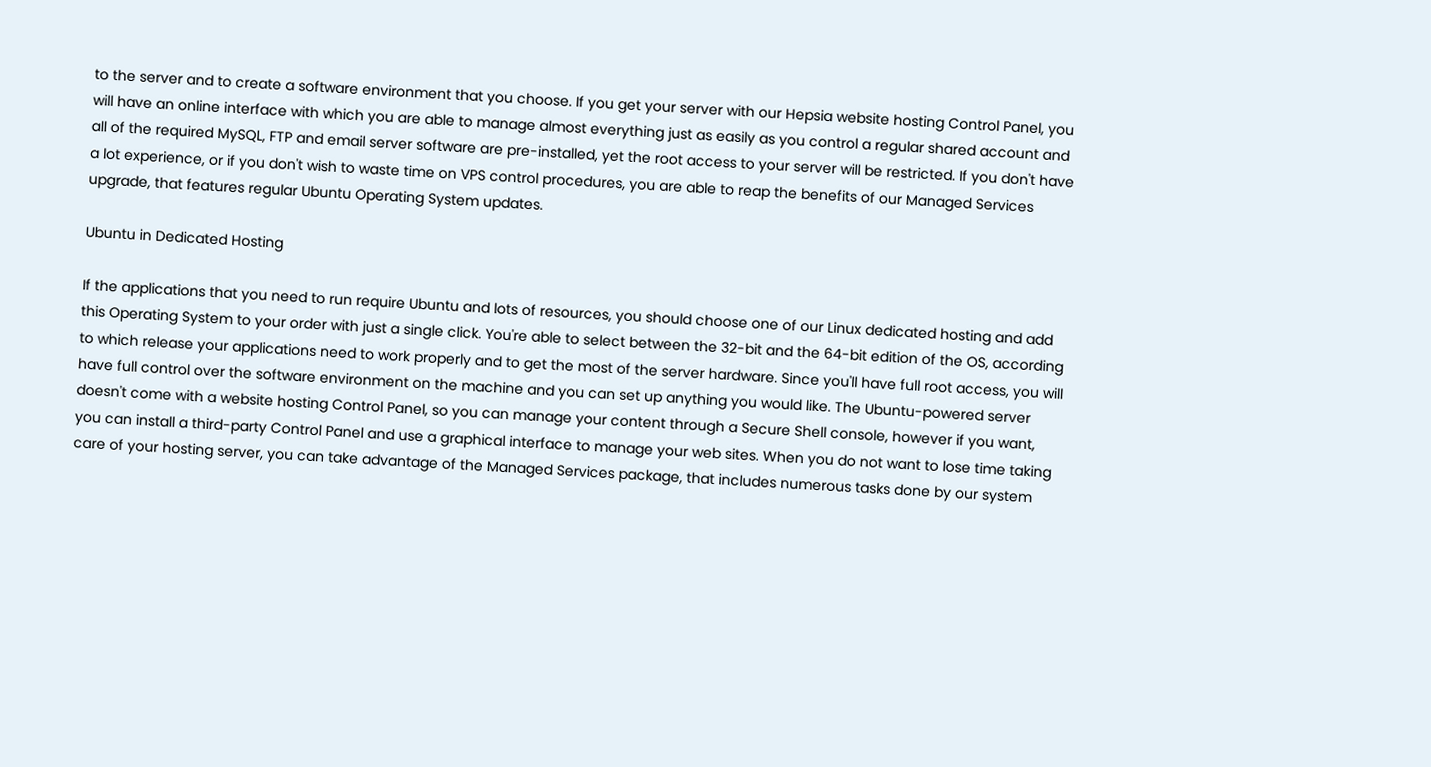to the server and to create a software environment that you choose. If you get your server with our Hepsia website hosting Control Panel, you will have an online interface with which you are able to manage almost everything just as easily as you control a regular shared account and all of the required MySQL, FTP and email server software are pre-installed, yet the root access to your server will be restricted. If you don't have a lot experience, or if you don't wish to waste time on VPS control procedures, you are able to reap the benefits of our Managed Services upgrade, that features regular Ubuntu Operating System updates.

Ubuntu in Dedicated Hosting

If the applications that you need to run require Ubuntu and lots of resources, you should choose one of our Linux dedicated hosting and add this Operating System to your order with just a single click. You're able to select between the 32-bit and the 64-bit edition of the OS, according to which release your applications need to work properly and to get the most of the server hardware. Since you'll have full root access, you will have full control over the software environment on the machine and you can set up anything you would like. The Ubuntu-powered server doesn't come with a website hosting Control Panel, so you can manage your content through a Secure Shell console, however if you want, you can install a third-party Control Panel and use a graphical interface to manage your web sites. When you do not want to lose time taking care of your hosting server, you can take advantage of the Managed Services package, that includes numerous tasks done by our system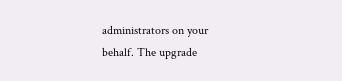administrators on your behalf. The upgrade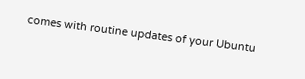comes with routine updates of your Ubuntu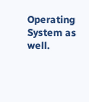Operating System as well.